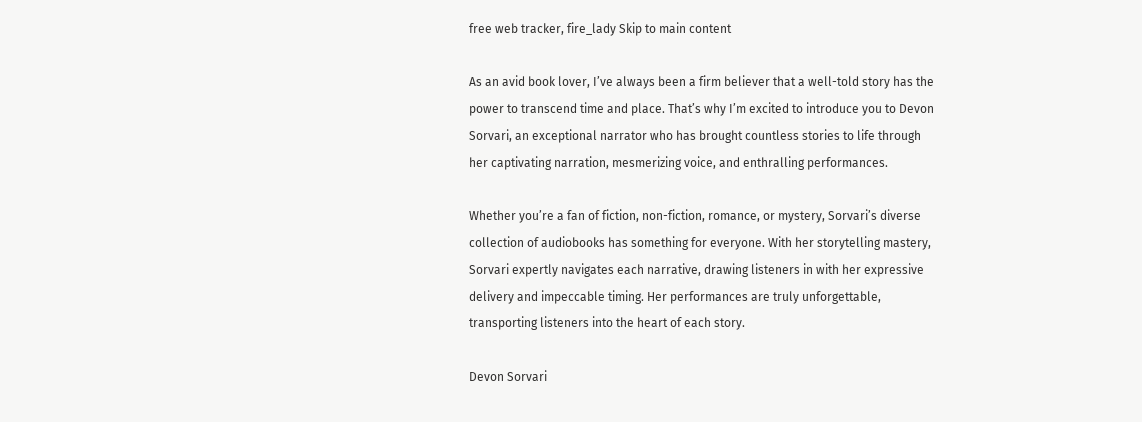free web tracker, fire_lady Skip to main content

As an avid book lover, I’ve always been a firm believer that a well-told story has the power to transcend time and place. That’s why I’m excited to introduce you to Devon Sorvari, an exceptional narrator who has brought countless stories to life through her captivating narration, mesmerizing voice, and enthralling performances.

Whether you’re a fan of fiction, non-fiction, romance, or mystery, Sorvari’s diverse collection of audiobooks has something for everyone. With her storytelling mastery, Sorvari expertly navigates each narrative, drawing listeners in with her expressive delivery and impeccable timing. Her performances are truly unforgettable, transporting listeners into the heart of each story.

Devon Sorvari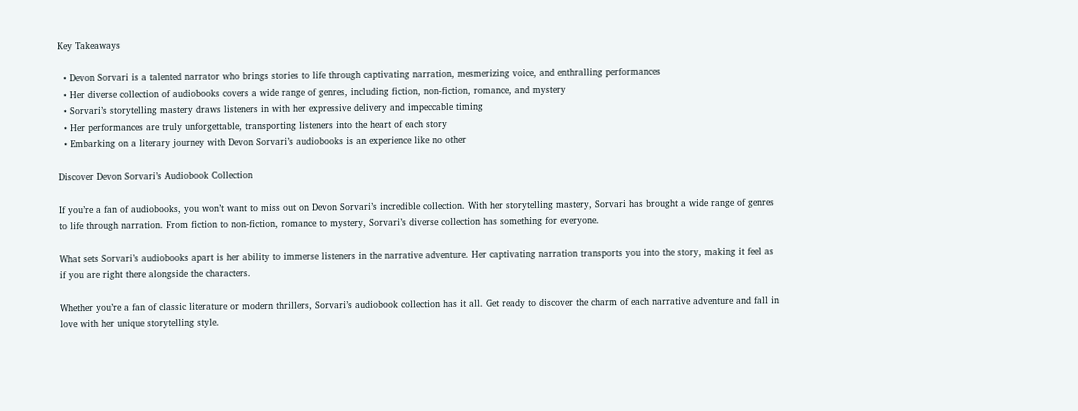Key Takeaways

  • Devon Sorvari is a talented narrator who brings stories to life through captivating narration, mesmerizing voice, and enthralling performances
  • Her diverse collection of audiobooks covers a wide range of genres, including fiction, non-fiction, romance, and mystery
  • Sorvari’s storytelling mastery draws listeners in with her expressive delivery and impeccable timing
  • Her performances are truly unforgettable, transporting listeners into the heart of each story
  • Embarking on a literary journey with Devon Sorvari’s audiobooks is an experience like no other

Discover Devon Sorvari’s Audiobook Collection

If you’re a fan of audiobooks, you won’t want to miss out on Devon Sorvari’s incredible collection. With her storytelling mastery, Sorvari has brought a wide range of genres to life through narration. From fiction to non-fiction, romance to mystery, Sorvari’s diverse collection has something for everyone.

What sets Sorvari’s audiobooks apart is her ability to immerse listeners in the narrative adventure. Her captivating narration transports you into the story, making it feel as if you are right there alongside the characters.

Whether you’re a fan of classic literature or modern thrillers, Sorvari’s audiobook collection has it all. Get ready to discover the charm of each narrative adventure and fall in love with her unique storytelling style.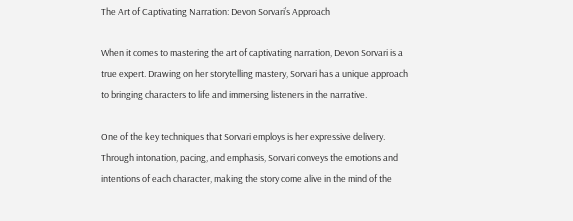The Art of Captivating Narration: Devon Sorvari’s Approach

When it comes to mastering the art of captivating narration, Devon Sorvari is a true expert. Drawing on her storytelling mastery, Sorvari has a unique approach to bringing characters to life and immersing listeners in the narrative.

One of the key techniques that Sorvari employs is her expressive delivery. Through intonation, pacing, and emphasis, Sorvari conveys the emotions and intentions of each character, making the story come alive in the mind of the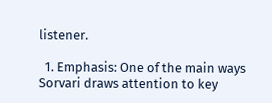listener.

  1. Emphasis: One of the main ways Sorvari draws attention to key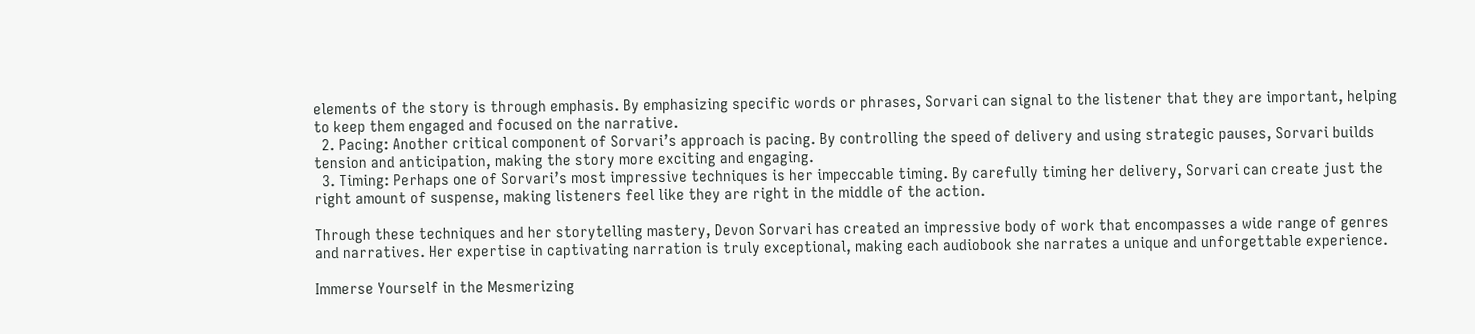elements of the story is through emphasis. By emphasizing specific words or phrases, Sorvari can signal to the listener that they are important, helping to keep them engaged and focused on the narrative.
  2. Pacing: Another critical component of Sorvari’s approach is pacing. By controlling the speed of delivery and using strategic pauses, Sorvari builds tension and anticipation, making the story more exciting and engaging.
  3. Timing: Perhaps one of Sorvari’s most impressive techniques is her impeccable timing. By carefully timing her delivery, Sorvari can create just the right amount of suspense, making listeners feel like they are right in the middle of the action.

Through these techniques and her storytelling mastery, Devon Sorvari has created an impressive body of work that encompasses a wide range of genres and narratives. Her expertise in captivating narration is truly exceptional, making each audiobook she narrates a unique and unforgettable experience.

Immerse Yourself in the Mesmerizing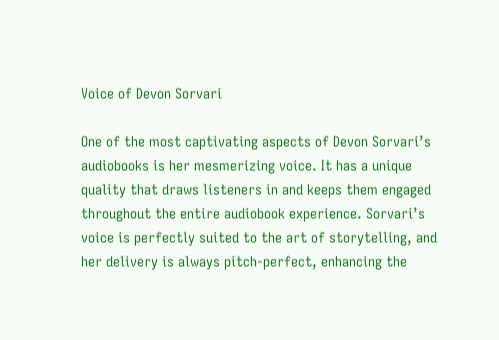Voice of Devon Sorvari

One of the most captivating aspects of Devon Sorvari’s audiobooks is her mesmerizing voice. It has a unique quality that draws listeners in and keeps them engaged throughout the entire audiobook experience. Sorvari’s voice is perfectly suited to the art of storytelling, and her delivery is always pitch-perfect, enhancing the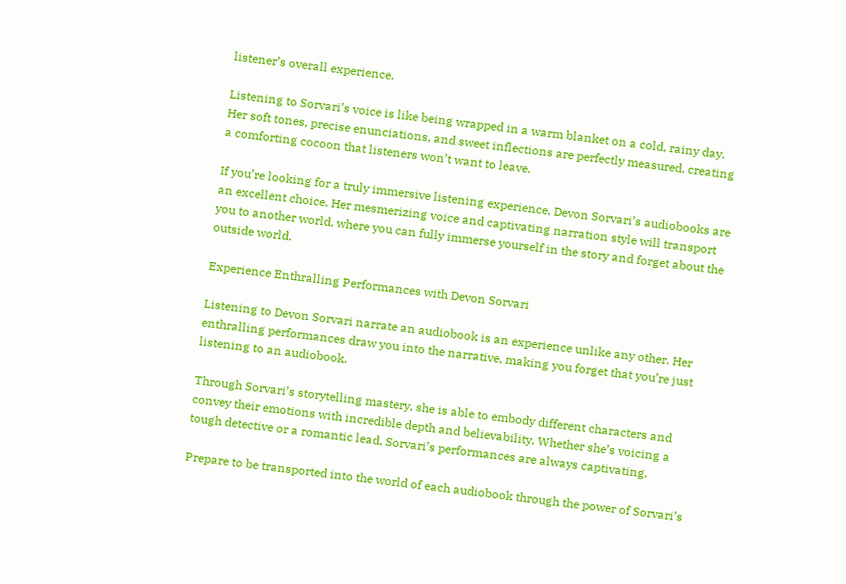listener’s overall experience.

Listening to Sorvari’s voice is like being wrapped in a warm blanket on a cold, rainy day. Her soft tones, precise enunciations, and sweet inflections are perfectly measured, creating a comforting cocoon that listeners won’t want to leave.

If you’re looking for a truly immersive listening experience, Devon Sorvari’s audiobooks are an excellent choice. Her mesmerizing voice and captivating narration style will transport you to another world, where you can fully immerse yourself in the story and forget about the outside world.

Experience Enthralling Performances with Devon Sorvari

Listening to Devon Sorvari narrate an audiobook is an experience unlike any other. Her enthralling performances draw you into the narrative, making you forget that you’re just listening to an audiobook.

Through Sorvari’s storytelling mastery, she is able to embody different characters and convey their emotions with incredible depth and believability. Whether she’s voicing a tough detective or a romantic lead, Sorvari’s performances are always captivating.

Prepare to be transported into the world of each audiobook through the power of Sorvari’s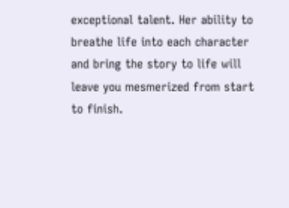exceptional talent. Her ability to breathe life into each character and bring the story to life will leave you mesmerized from start to finish.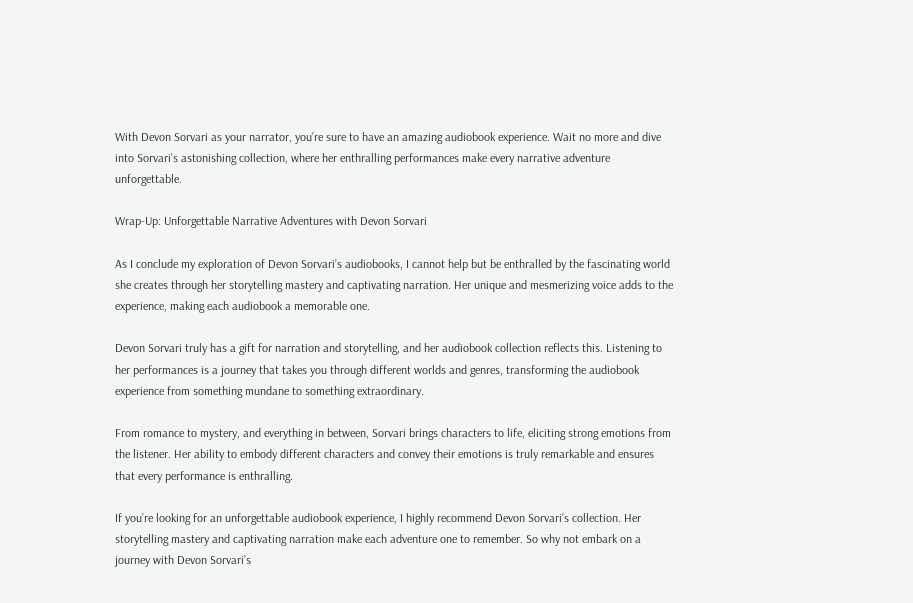With Devon Sorvari as your narrator, you’re sure to have an amazing audiobook experience. Wait no more and dive into Sorvari’s astonishing collection, where her enthralling performances make every narrative adventure unforgettable.

Wrap-Up: Unforgettable Narrative Adventures with Devon Sorvari

As I conclude my exploration of Devon Sorvari’s audiobooks, I cannot help but be enthralled by the fascinating world she creates through her storytelling mastery and captivating narration. Her unique and mesmerizing voice adds to the experience, making each audiobook a memorable one.

Devon Sorvari truly has a gift for narration and storytelling, and her audiobook collection reflects this. Listening to her performances is a journey that takes you through different worlds and genres, transforming the audiobook experience from something mundane to something extraordinary.

From romance to mystery, and everything in between, Sorvari brings characters to life, eliciting strong emotions from the listener. Her ability to embody different characters and convey their emotions is truly remarkable and ensures that every performance is enthralling.

If you’re looking for an unforgettable audiobook experience, I highly recommend Devon Sorvari’s collection. Her storytelling mastery and captivating narration make each adventure one to remember. So why not embark on a journey with Devon Sorvari’s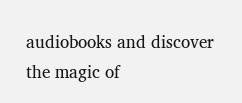audiobooks and discover the magic of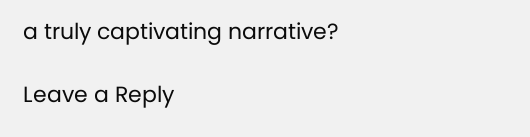a truly captivating narrative?

Leave a Reply